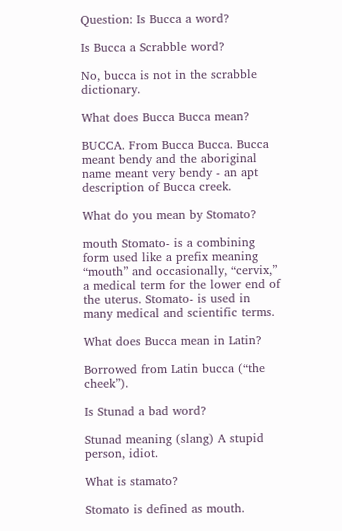Question: Is Bucca a word?

Is Bucca a Scrabble word?

No, bucca is not in the scrabble dictionary.

What does Bucca Bucca mean?

BUCCA. From Bucca Bucca. Bucca meant bendy and the aboriginal name meant very bendy - an apt description of Bucca creek.

What do you mean by Stomato?

mouth Stomato- is a combining form used like a prefix meaning “mouth” and occasionally, “cervix,” a medical term for the lower end of the uterus. Stomato- is used in many medical and scientific terms.

What does Bucca mean in Latin?

Borrowed from Latin bucca (“the cheek”).

Is Stunad a bad word?

Stunad meaning (slang) A stupid person, idiot.

What is stamato?

Stomato is defined as mouth.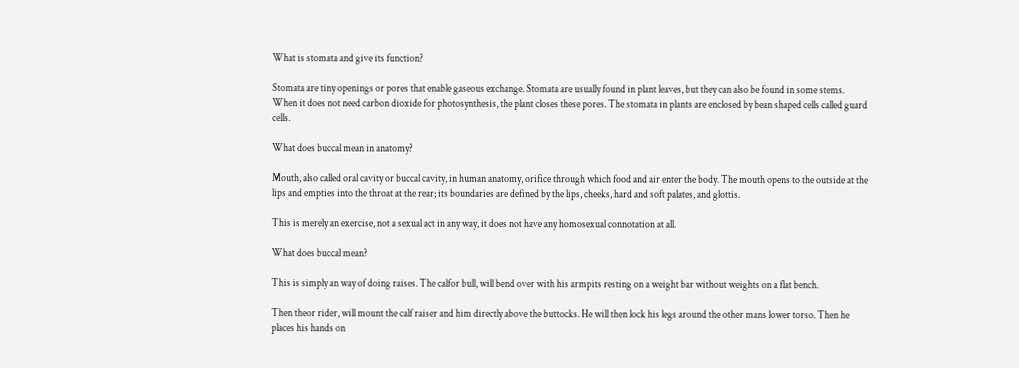What is stomata and give its function?

Stomata are tiny openings or pores that enable gaseous exchange. Stomata are usually found in plant leaves, but they can also be found in some stems. When it does not need carbon dioxide for photosynthesis, the plant closes these pores. The stomata in plants are enclosed by bean shaped cells called guard cells.

What does buccal mean in anatomy?

Mouth, also called oral cavity or buccal cavity, in human anatomy, orifice through which food and air enter the body. The mouth opens to the outside at the lips and empties into the throat at the rear; its boundaries are defined by the lips, cheeks, hard and soft palates, and glottis.

This is merely an exercise, not a sexual act in any way, it does not have any homosexual connotation at all.

What does buccal mean?

This is simply an way of doing raises. The calfor bull, will bend over with his armpits resting on a weight bar without weights on a flat bench.

Then theor rider, will mount the calf raiser and him directly above the buttocks. He will then lock his legs around the other mans lower torso. Then he places his hands on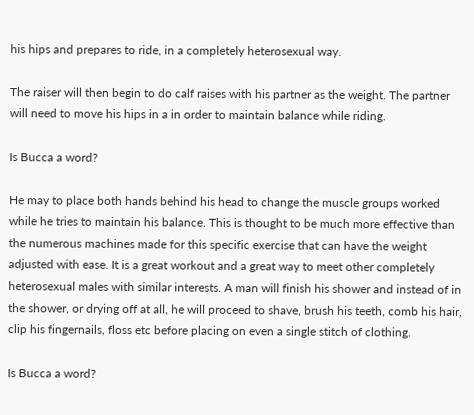his hips and prepares to ride, in a completely heterosexual way.

The raiser will then begin to do calf raises with his partner as the weight. The partner will need to move his hips in a in order to maintain balance while riding.

Is Bucca a word?

He may to place both hands behind his head to change the muscle groups worked while he tries to maintain his balance. This is thought to be much more effective than the numerous machines made for this specific exercise that can have the weight adjusted with ease. It is a great workout and a great way to meet other completely heterosexual males with similar interests. A man will finish his shower and instead of in the shower, or drying off at all, he will proceed to shave, brush his teeth, comb his hair, clip his fingernails, floss etc before placing on even a single stitch of clothing.

Is Bucca a word?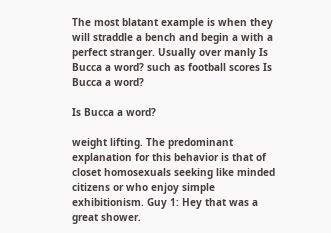The most blatant example is when they will straddle a bench and begin a with a perfect stranger. Usually over manly Is Bucca a word? such as football scores Is Bucca a word?

Is Bucca a word?

weight lifting. The predominant explanation for this behavior is that of closet homosexuals seeking like minded citizens or who enjoy simple exhibitionism. Guy 1: Hey that was a great shower.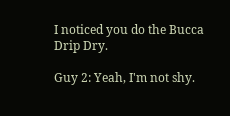I noticed you do the Bucca Drip Dry.

Guy 2: Yeah, I'm not shy.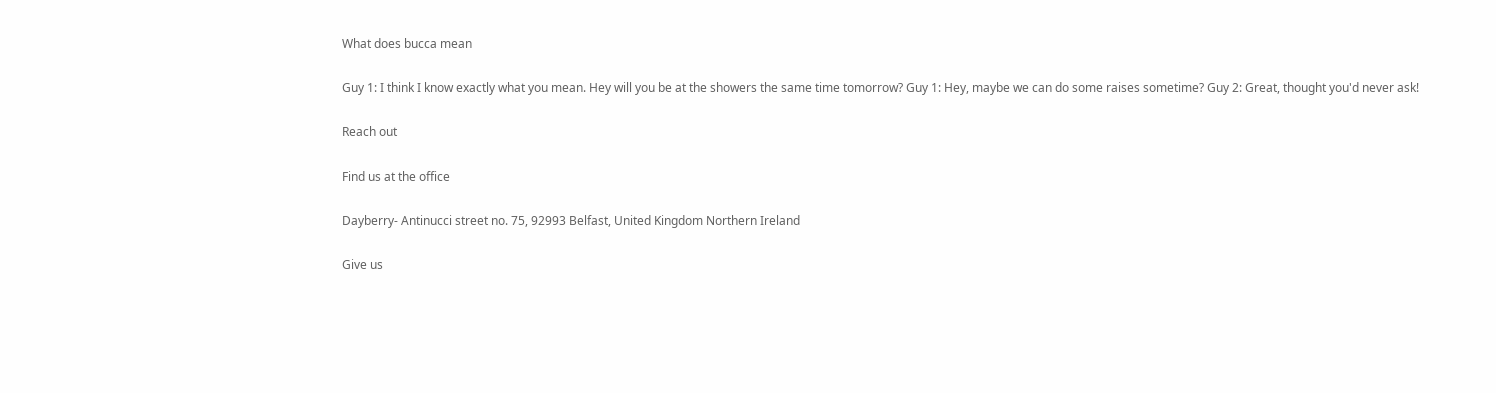What does bucca mean

Guy 1: I think I know exactly what you mean. Hey will you be at the showers the same time tomorrow? Guy 1: Hey, maybe we can do some raises sometime? Guy 2: Great, thought you'd never ask!

Reach out

Find us at the office

Dayberry- Antinucci street no. 75, 92993 Belfast, United Kingdom Northern Ireland

Give us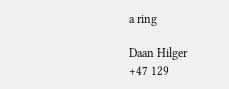a ring

Daan Hilger
+47 129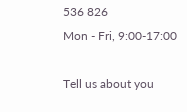536 826
Mon - Fri, 9:00-17:00

Tell us about you